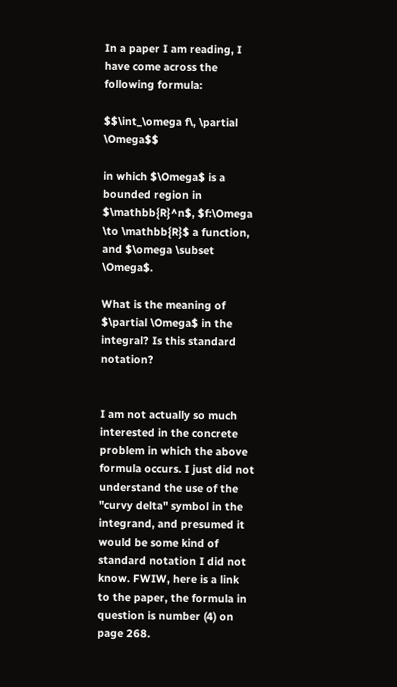In a paper I am reading, I have come across the following formula:

$$\int_\omega f\, \partial \Omega$$

in which $\Omega$ is a bounded region in $\mathbb{R}^n$, $f:\Omega \to \mathbb{R}$ a function, and $\omega \subset \Omega$.

What is the meaning of $\partial \Omega$ in the integral? Is this standard notation?


I am not actually so much interested in the concrete problem in which the above formula occurs. I just did not understand the use of the "curvy delta" symbol in the integrand, and presumed it would be some kind of standard notation I did not know. FWIW, here is a link to the paper, the formula in question is number (4) on page 268.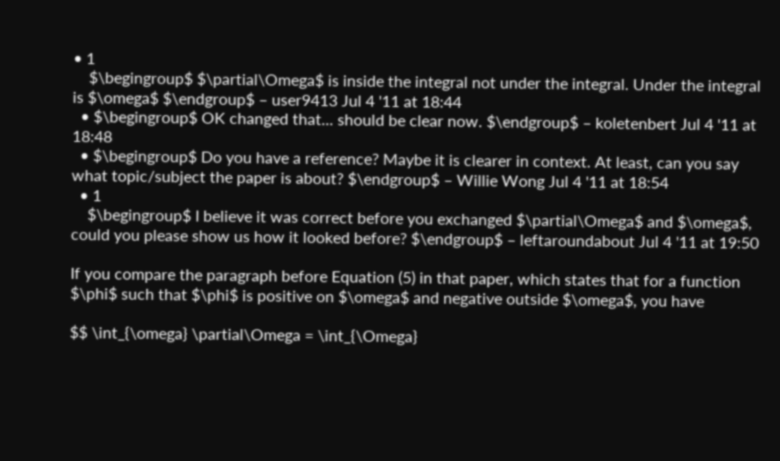• 1
    $\begingroup$ $\partial\Omega$ is inside the integral not under the integral. Under the integral is $\omega$ $\endgroup$ – user9413 Jul 4 '11 at 18:44
  • $\begingroup$ OK changed that... should be clear now. $\endgroup$ – koletenbert Jul 4 '11 at 18:48
  • $\begingroup$ Do you have a reference? Maybe it is clearer in context. At least, can you say what topic/subject the paper is about? $\endgroup$ – Willie Wong Jul 4 '11 at 18:54
  • 1
    $\begingroup$ I believe it was correct before you exchanged $\partial\Omega$ and $\omega$, could you please show us how it looked before? $\endgroup$ – leftaroundabout Jul 4 '11 at 19:50

If you compare the paragraph before Equation (5) in that paper, which states that for a function $\phi$ such that $\phi$ is positive on $\omega$ and negative outside $\omega$, you have

$$ \int_{\omega} \partial\Omega = \int_{\Omega}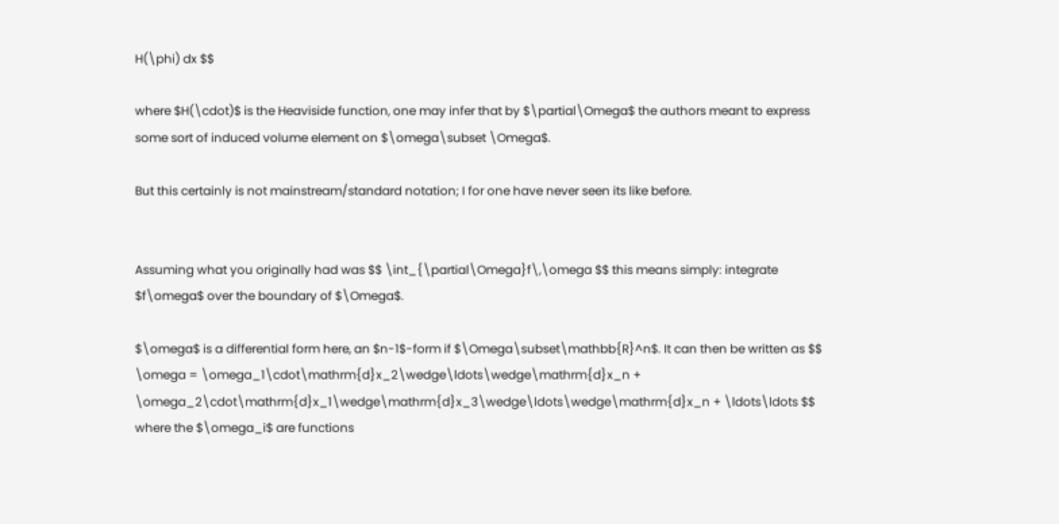H(\phi) dx $$

where $H(\cdot)$ is the Heaviside function, one may infer that by $\partial\Omega$ the authors meant to express some sort of induced volume element on $\omega\subset \Omega$.

But this certainly is not mainstream/standard notation; I for one have never seen its like before.


Assuming what you originally had was $$ \int_{\partial\Omega}f\,\omega $$ this means simply: integrate $f\omega$ over the boundary of $\Omega$.

$\omega$ is a differential form here, an $n-1$-form if $\Omega\subset\mathbb{R}^n$. It can then be written as $$ \omega = \omega_1\cdot\mathrm{d}x_2\wedge\ldots\wedge\mathrm{d}x_n + \omega_2\cdot\mathrm{d}x_1\wedge\mathrm{d}x_3\wedge\ldots\wedge\mathrm{d}x_n + \ldots\ldots $$ where the $\omega_i$ are functions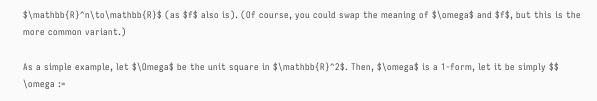$\mathbb{R}^n\to\mathbb{R}$ (as $f$ also is). (Of course, you could swap the meaning of $\omega$ and $f$, but this is the more common variant.)

As a simple example, let $\Omega$ be the unit square in $\mathbb{R}^2$. Then, $\omega$ is a 1-form, let it be simply $$ \omega :=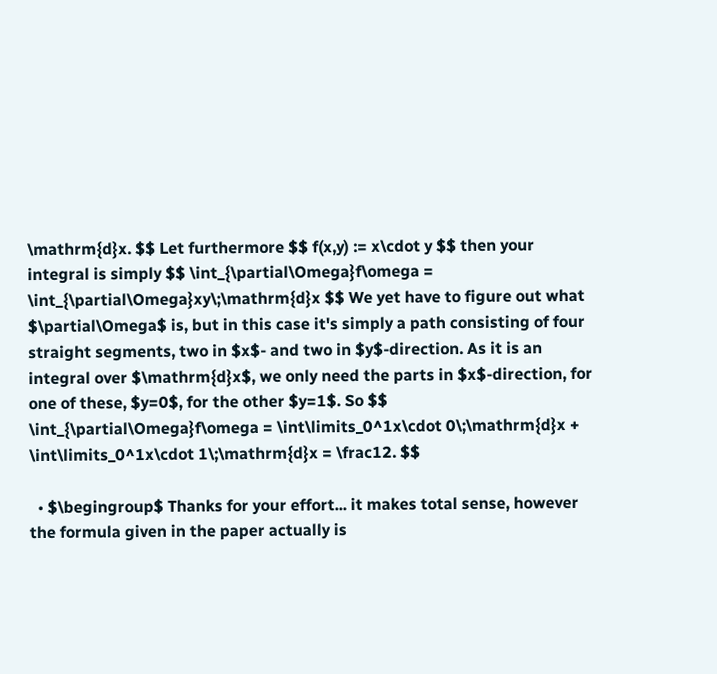\mathrm{d}x. $$ Let furthermore $$ f(x,y) := x\cdot y $$ then your integral is simply $$ \int_{\partial\Omega}f\omega = \int_{\partial\Omega}xy\;\mathrm{d}x $$ We yet have to figure out what $\partial\Omega$ is, but in this case it's simply a path consisting of four straight segments, two in $x$- and two in $y$-direction. As it is an integral over $\mathrm{d}x$, we only need the parts in $x$-direction, for one of these, $y=0$, for the other $y=1$. So $$ \int_{\partial\Omega}f\omega = \int\limits_0^1x\cdot 0\;\mathrm{d}x + \int\limits_0^1x\cdot 1\;\mathrm{d}x = \frac12. $$

  • $\begingroup$ Thanks for your effort... it makes total sense, however the formula given in the paper actually is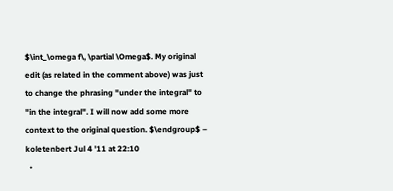$\int_\omega f\, \partial \Omega$. My original edit (as related in the comment above) was just to change the phrasing "under the integral" to "in the integral". I will now add some more context to the original question. $\endgroup$ – koletenbert Jul 4 '11 at 22:10
  •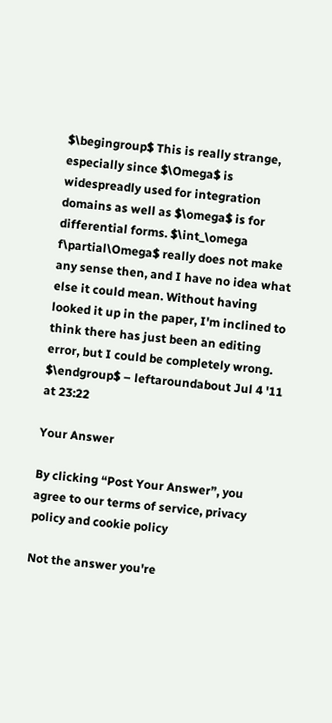$\begingroup$ This is really strange, especially since $\Omega$ is widespreadly used for integration domains as well as $\omega$ is for differential forms. $\int_\omega f\partial\Omega$ really does not make any sense then, and I have no idea what else it could mean. Without having looked it up in the paper, I'm inclined to think there has just been an editing error, but I could be completely wrong. $\endgroup$ – leftaroundabout Jul 4 '11 at 23:22

Your Answer

By clicking “Post Your Answer”, you agree to our terms of service, privacy policy and cookie policy

Not the answer you're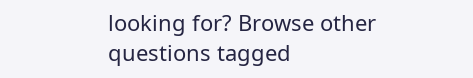looking for? Browse other questions tagged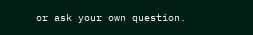or ask your own question.